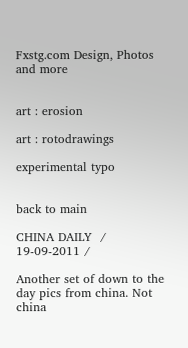Fxstg.com Design, Photos and more


art : erosion

art : rotodrawings

experimental typo


back to main

CHINA DAILY  /  19-09-2011 /

Another set of down to the day pics from china. Not china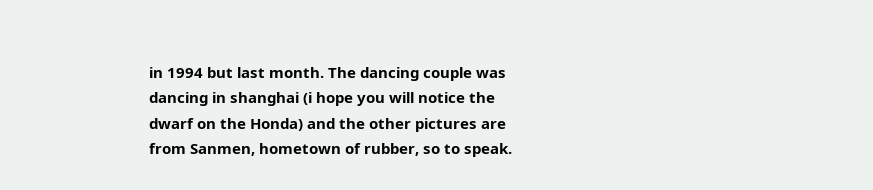in 1994 but last month. The dancing couple was dancing in shanghai (i hope you will notice the dwarf on the Honda) and the other pictures are from Sanmen, hometown of rubber, so to speak.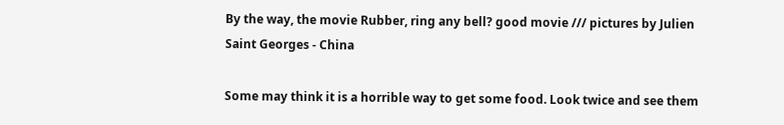By the way, the movie Rubber, ring any bell? good movie /// pictures by Julien Saint Georges - China

Some may think it is a horrible way to get some food. Look twice and see them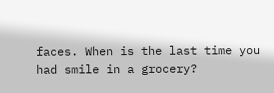faces. When is the last time you had smile in a grocery?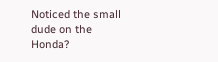Noticed the small dude on the Honda?